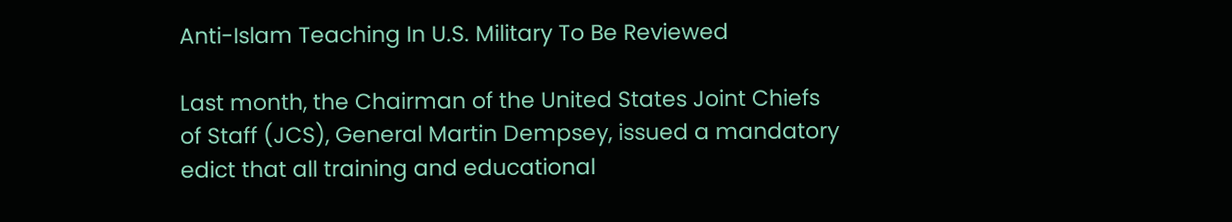Anti-Islam Teaching In U.S. Military To Be Reviewed

Last month, the Chairman of the United States Joint Chiefs of Staff (JCS), General Martin Dempsey, issued a mandatory edict that all training and educational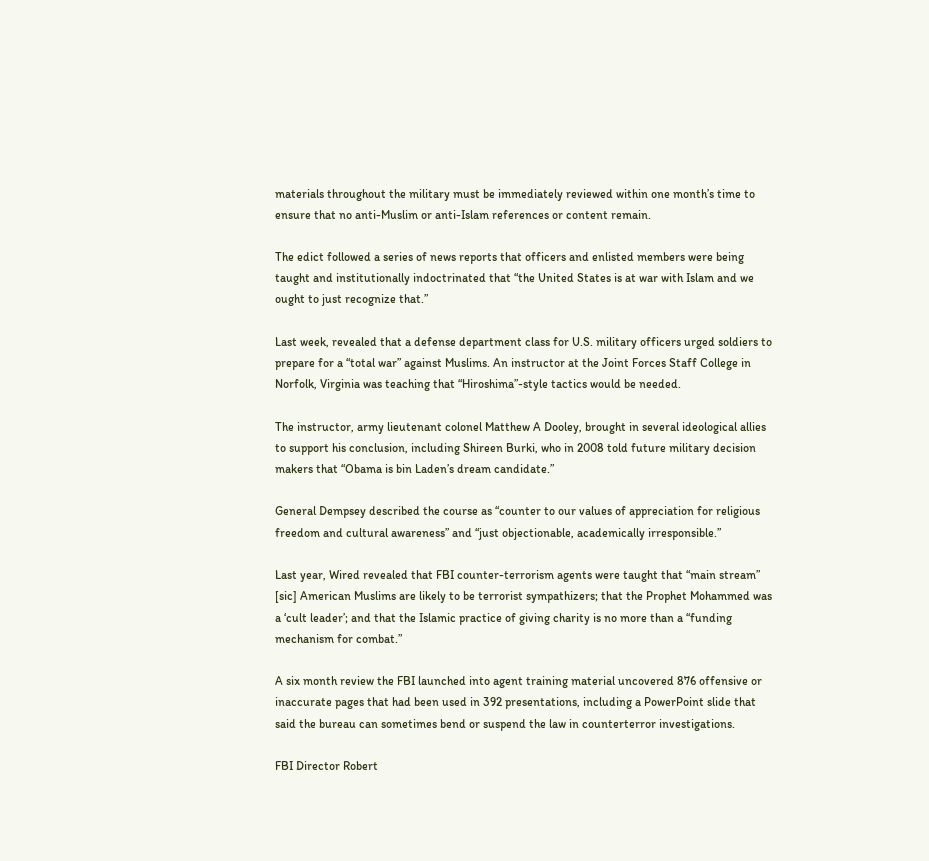materials throughout the military must be immediately reviewed within one month’s time to ensure that no anti-Muslim or anti-Islam references or content remain.

The edict followed a series of news reports that officers and enlisted members were being taught and institutionally indoctrinated that “the United States is at war with Islam and we ought to just recognize that.”

Last week, revealed that a defense department class for U.S. military officers urged soldiers to prepare for a “total war” against Muslims. An instructor at the Joint Forces Staff College in Norfolk, Virginia was teaching that “Hiroshima”-style tactics would be needed.

The instructor, army lieutenant colonel Matthew A Dooley, brought in several ideological allies to support his conclusion, including Shireen Burki, who in 2008 told future military decision makers that “Obama is bin Laden’s dream candidate.”

General Dempsey described the course as “counter to our values of appreciation for religious freedom and cultural awareness” and “just objectionable, academically irresponsible.”

Last year, Wired revealed that FBI counter-terrorism agents were taught that “main stream” [sic] American Muslims are likely to be terrorist sympathizers; that the Prophet Mohammed was a ‘cult leader’; and that the Islamic practice of giving charity is no more than a “funding mechanism for combat.”

A six month review the FBI launched into agent training material uncovered 876 offensive or inaccurate pages that had been used in 392 presentations, including a PowerPoint slide that said the bureau can sometimes bend or suspend the law in counterterror investigations.

FBI Director Robert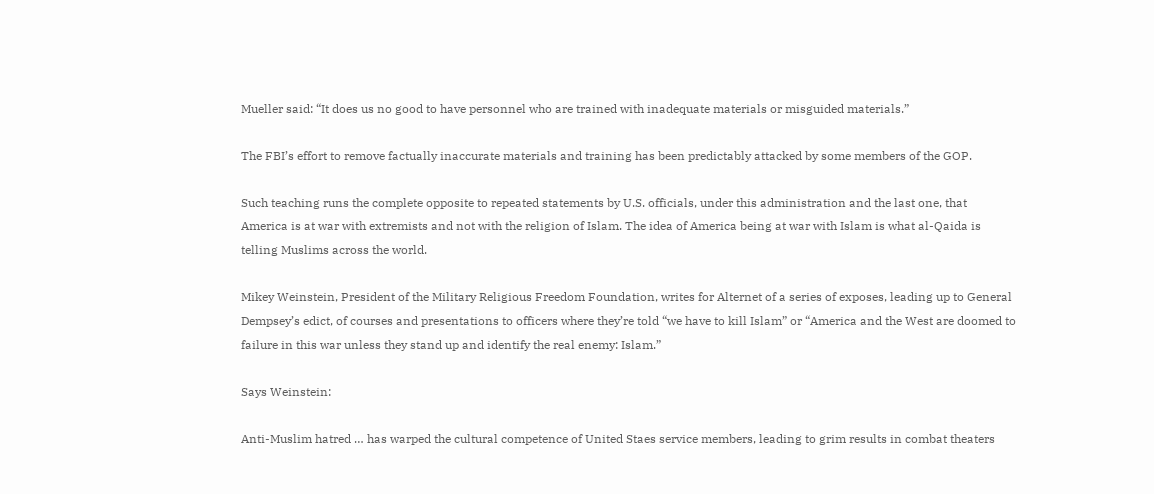Mueller said: “It does us no good to have personnel who are trained with inadequate materials or misguided materials.”

The FBI’s effort to remove factually inaccurate materials and training has been predictably attacked by some members of the GOP.

Such teaching runs the complete opposite to repeated statements by U.S. officials, under this administration and the last one, that America is at war with extremists and not with the religion of Islam. The idea of America being at war with Islam is what al-Qaida is telling Muslims across the world.

Mikey Weinstein, President of the Military Religious Freedom Foundation, writes for Alternet of a series of exposes, leading up to General Dempsey’s edict, of courses and presentations to officers where they’re told “we have to kill Islam” or “America and the West are doomed to failure in this war unless they stand up and identify the real enemy: Islam.”

Says Weinstein:

Anti-Muslim hatred … has warped the cultural competence of United Staes service members, leading to grim results in combat theaters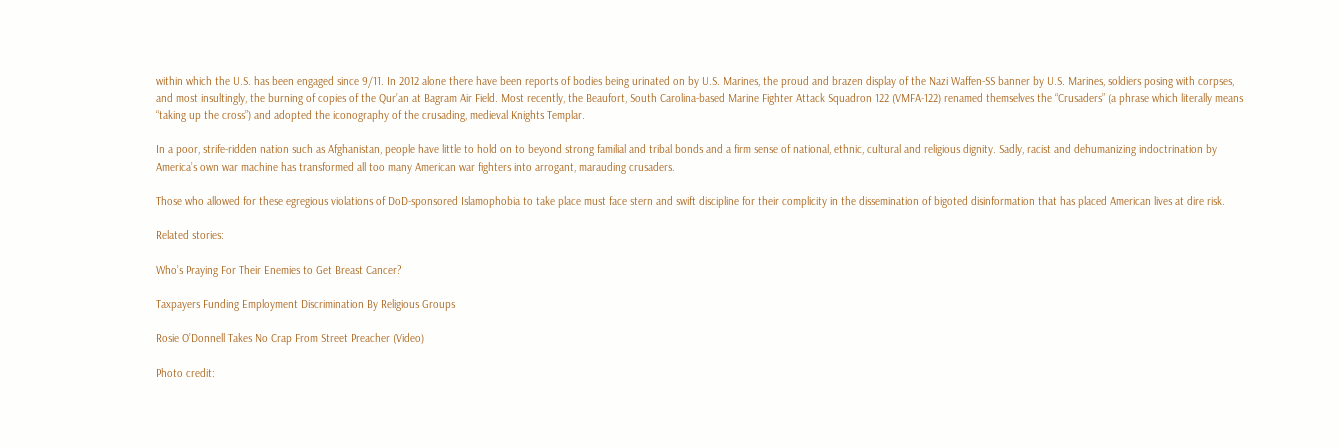within which the U.S. has been engaged since 9/11. In 2012 alone there have been reports of bodies being urinated on by U.S. Marines, the proud and brazen display of the Nazi Waffen-SS banner by U.S. Marines, soldiers posing with corpses, and most insultingly, the burning of copies of the Qur’an at Bagram Air Field. Most recently, the Beaufort, South Carolina-based Marine Fighter Attack Squadron 122 (VMFA-122) renamed themselves the “Crusaders” (a phrase which literally means “taking up the cross”) and adopted the iconography of the crusading, medieval Knights Templar.

In a poor, strife-ridden nation such as Afghanistan, people have little to hold on to beyond strong familial and tribal bonds and a firm sense of national, ethnic, cultural and religious dignity. Sadly, racist and dehumanizing indoctrination by America’s own war machine has transformed all too many American war fighters into arrogant, marauding crusaders.

Those who allowed for these egregious violations of DoD-sponsored Islamophobia to take place must face stern and swift discipline for their complicity in the dissemination of bigoted disinformation that has placed American lives at dire risk.

Related stories:

Who’s Praying For Their Enemies to Get Breast Cancer?

Taxpayers Funding Employment Discrimination By Religious Groups

Rosie O’Donnell Takes No Crap From Street Preacher (Video)

Photo credit: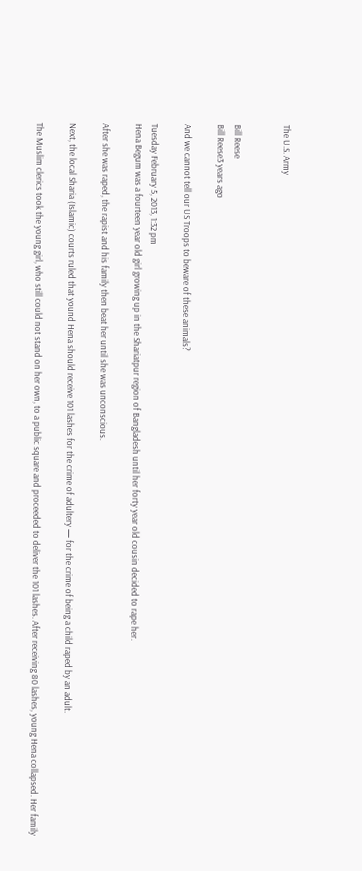The U.S. Army


Bill Reese
Bill Reese3 years ago

And we cannot tell our US Troops to beware of these animals?

Tuesday February 5, 2013, 1:32 pm
Hena Begum was a fourteen year old girl growing up in the Shariatpur region of Bangladesh until her forty year old cousin decided to rape her.

After she was raped, the rapist and his family then beat her until she was unconscious.

Next, the local Sharia (Islamic) courts ruled that yound Hena should receive 101 lashes for the crime of adultery — for the crime of being a child raped by an adult.

The Muslim clerics took the young girl, who still could not stand on her own, to a public square and proceeded to deliver the 101 lashes. After receiving 80 lashes, young Hena collapsed. Her family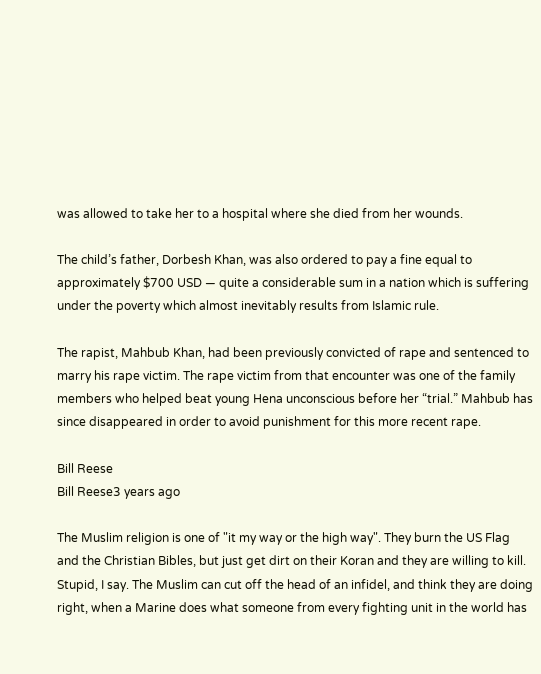was allowed to take her to a hospital where she died from her wounds.

The child’s father, Dorbesh Khan, was also ordered to pay a fine equal to approximately $700 USD — quite a considerable sum in a nation which is suffering under the poverty which almost inevitably results from Islamic rule.

The rapist, Mahbub Khan, had been previously convicted of rape and sentenced to marry his rape victim. The rape victim from that encounter was one of the family members who helped beat young Hena unconscious before her “trial.” Mahbub has since disappeared in order to avoid punishment for this more recent rape.

Bill Reese
Bill Reese3 years ago

The Muslim religion is one of "it my way or the high way". They burn the US Flag and the Christian Bibles, but just get dirt on their Koran and they are willing to kill. Stupid, I say. The Muslim can cut off the head of an infidel, and think they are doing right, when a Marine does what someone from every fighting unit in the world has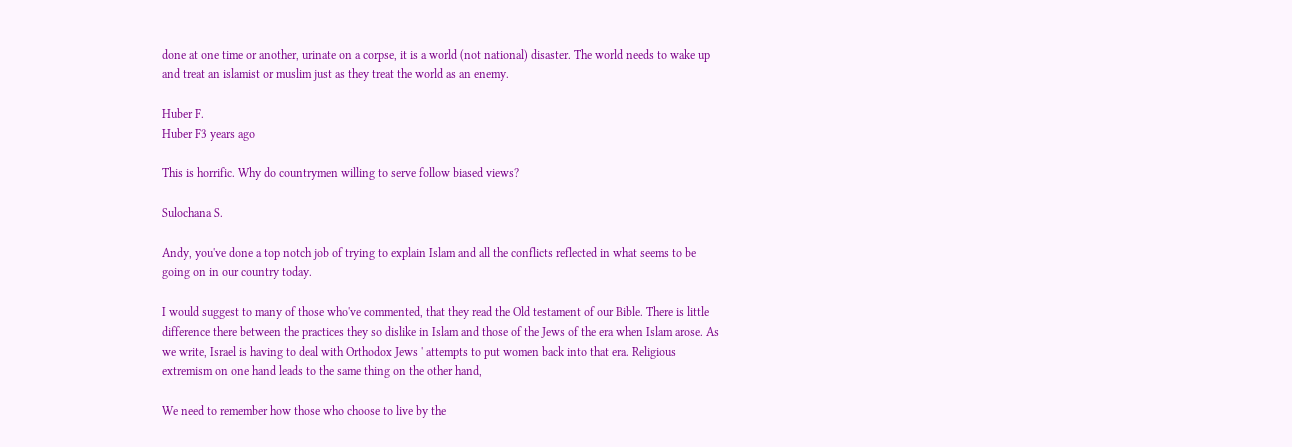done at one time or another, urinate on a corpse, it is a world (not national) disaster. The world needs to wake up and treat an islamist or muslim just as they treat the world as an enemy.

Huber F.
Huber F3 years ago

This is horrific. Why do countrymen willing to serve follow biased views?

Sulochana S.

Andy, you've done a top notch job of trying to explain Islam and all the conflicts reflected in what seems to be going on in our country today.

I would suggest to many of those who've commented, that they read the Old testament of our Bible. There is little difference there between the practices they so dislike in Islam and those of the Jews of the era when Islam arose. As we write, Israel is having to deal with Orthodox Jews ' attempts to put women back into that era. Religious extremism on one hand leads to the same thing on the other hand,

We need to remember how those who choose to live by the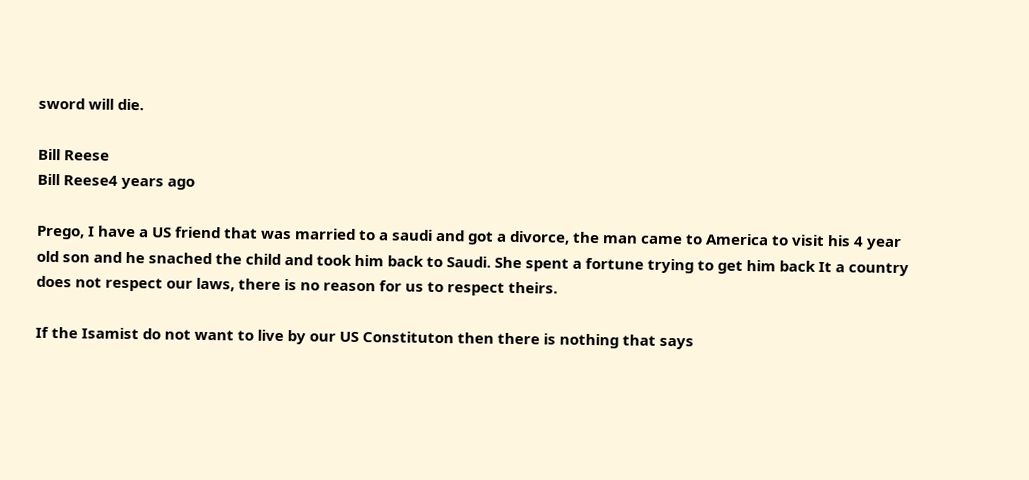sword will die.

Bill Reese
Bill Reese4 years ago

Prego, I have a US friend that was married to a saudi and got a divorce, the man came to America to visit his 4 year old son and he snached the child and took him back to Saudi. She spent a fortune trying to get him back It a country does not respect our laws, there is no reason for us to respect theirs.

If the Isamist do not want to live by our US Constituton then there is nothing that says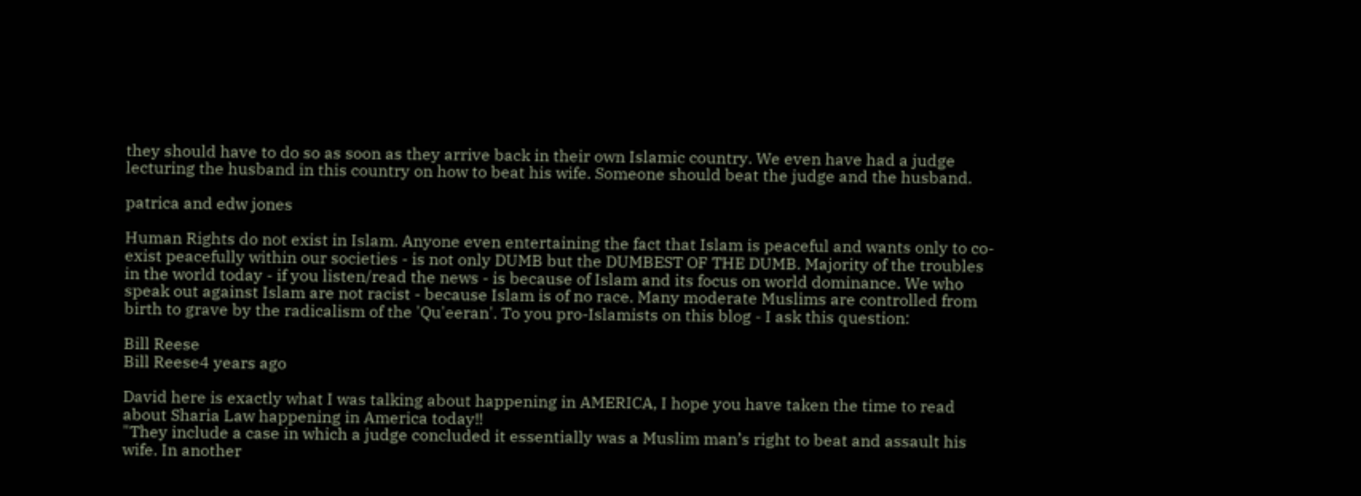they should have to do so as soon as they arrive back in their own Islamic country. We even have had a judge lecturing the husband in this country on how to beat his wife. Someone should beat the judge and the husband.

patrica and edw jones

Human Rights do not exist in Islam. Anyone even entertaining the fact that Islam is peaceful and wants only to co-exist peacefully within our societies - is not only DUMB but the DUMBEST OF THE DUMB. Majority of the troubles in the world today - if you listen/read the news - is because of Islam and its focus on world dominance. We who speak out against Islam are not racist - because Islam is of no race. Many moderate Muslims are controlled from birth to grave by the radicalism of the 'Qu'eeran'. To you pro-Islamists on this blog - I ask this question:

Bill Reese
Bill Reese4 years ago

David here is exactly what I was talking about happening in AMERICA, I hope you have taken the time to read about Sharia Law happening in America today!!
"They include a case in which a judge concluded it essentially was a Muslim man’s right to beat and assault his wife. In another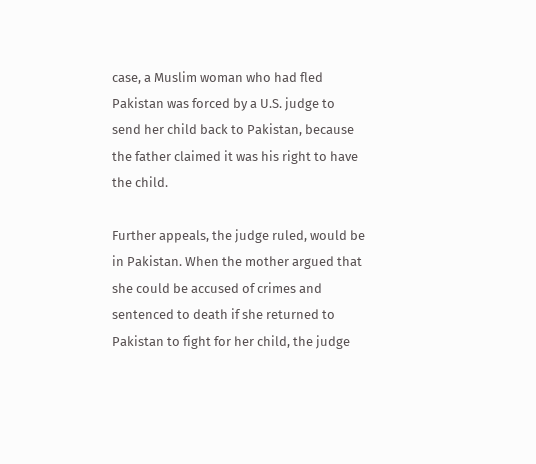case, a Muslim woman who had fled Pakistan was forced by a U.S. judge to send her child back to Pakistan, because the father claimed it was his right to have the child.

Further appeals, the judge ruled, would be in Pakistan. When the mother argued that she could be accused of crimes and sentenced to death if she returned to Pakistan to fight for her child, the judge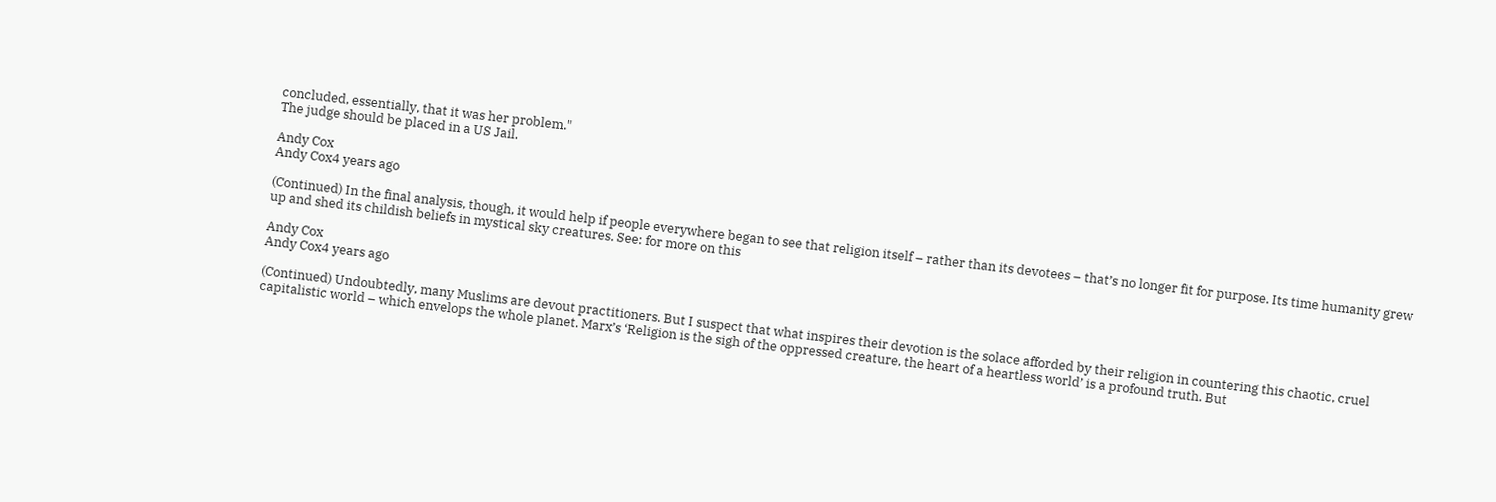concluded, essentially, that it was her problem."
The judge should be placed in a US Jail.

Andy Cox
Andy Cox4 years ago

(Continued) In the final analysis, though, it would help if people everywhere began to see that religion itself – rather than its devotees – that’s no longer fit for purpose. Its time humanity grew up and shed its childish beliefs in mystical sky creatures. See: for more on this

Andy Cox
Andy Cox4 years ago

(Continued) Undoubtedly, many Muslims are devout practitioners. But I suspect that what inspires their devotion is the solace afforded by their religion in countering this chaotic, cruel capitalistic world – which envelops the whole planet. Marx’s ‘Religion is the sigh of the oppressed creature, the heart of a heartless world’ is a profound truth. But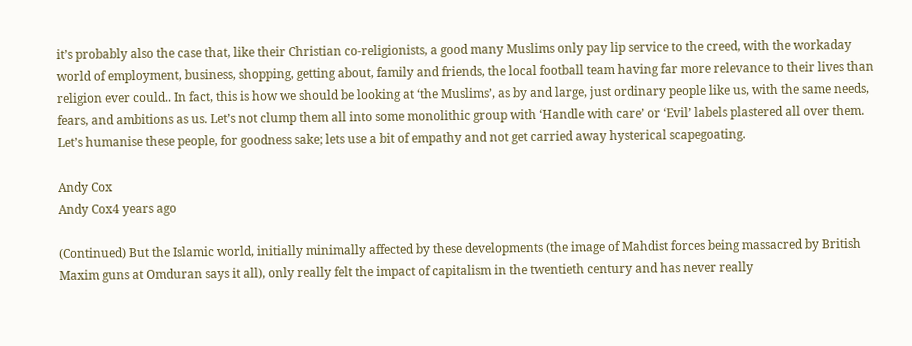it’s probably also the case that, like their Christian co-religionists, a good many Muslims only pay lip service to the creed, with the workaday world of employment, business, shopping, getting about, family and friends, the local football team having far more relevance to their lives than religion ever could.. In fact, this is how we should be looking at ‘the Muslims’, as by and large, just ordinary people like us, with the same needs, fears, and ambitions as us. Let’s not clump them all into some monolithic group with ‘Handle with care’ or ‘Evil’ labels plastered all over them. Let’s humanise these people, for goodness sake; lets use a bit of empathy and not get carried away hysterical scapegoating.

Andy Cox
Andy Cox4 years ago

(Continued) But the Islamic world, initially minimally affected by these developments (the image of Mahdist forces being massacred by British Maxim guns at Omduran says it all), only really felt the impact of capitalism in the twentieth century and has never really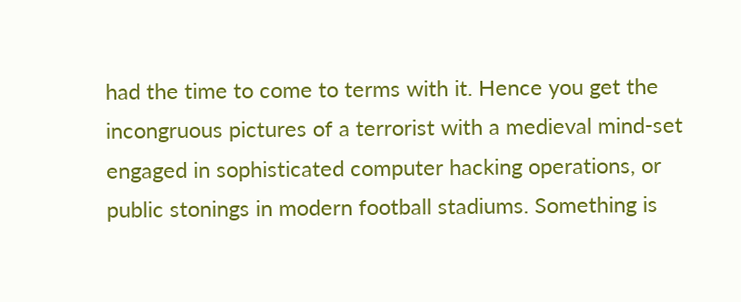had the time to come to terms with it. Hence you get the incongruous pictures of a terrorist with a medieval mind-set engaged in sophisticated computer hacking operations, or public stonings in modern football stadiums. Something is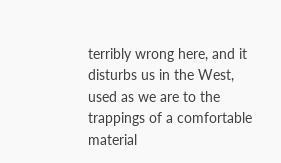terribly wrong here, and it disturbs us in the West, used as we are to the trappings of a comfortable material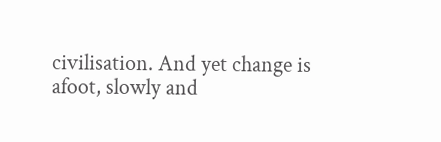civilisation. And yet change is afoot, slowly and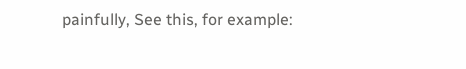painfully, See this, for example: